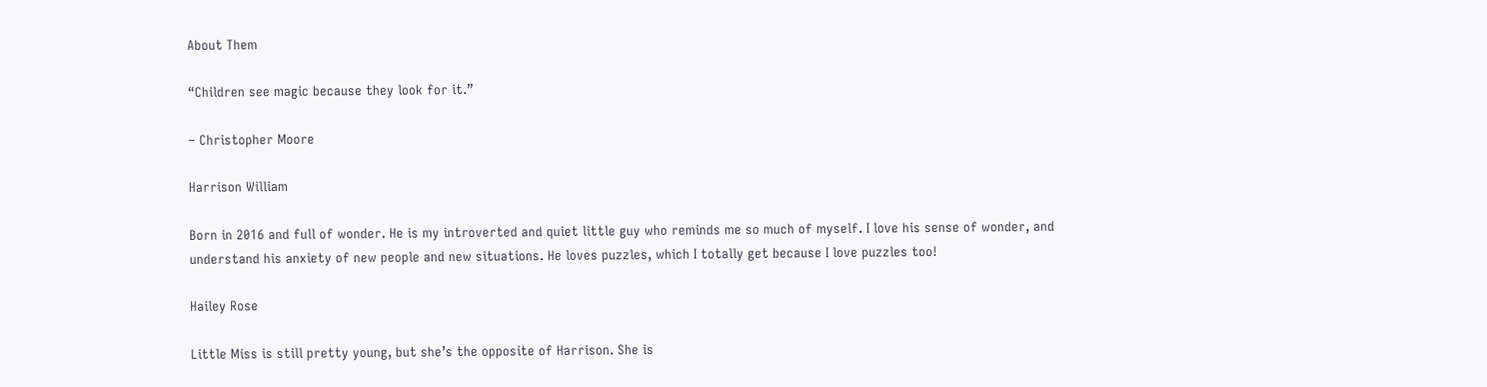About Them

“Children see magic because they look for it.”

– Christopher Moore

Harrison William

Born in 2016 and full of wonder. He is my introverted and quiet little guy who reminds me so much of myself. I love his sense of wonder, and understand his anxiety of new people and new situations. He loves puzzles, which I totally get because I love puzzles too!

Hailey Rose

Little Miss is still pretty young, but she’s the opposite of Harrison. She is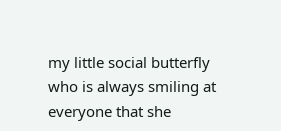my little social butterfly who is always smiling at everyone that she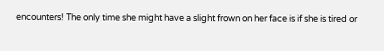encounters! The only time she might have a slight frown on her face is if she is tired or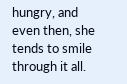hungry, and even then, she tends to smile through it all.